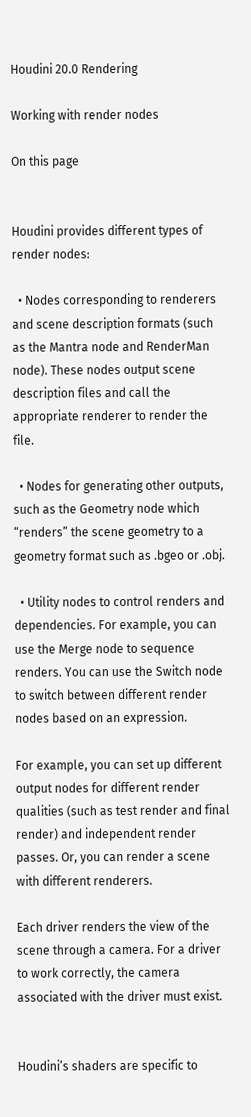Houdini 20.0 Rendering

Working with render nodes

On this page


Houdini provides different types of render nodes:

  • Nodes corresponding to renderers and scene description formats (such as the Mantra node and RenderMan node). These nodes output scene description files and call the appropriate renderer to render the file.

  • Nodes for generating other outputs, such as the Geometry node which “renders” the scene geometry to a geometry format such as .bgeo or .obj.

  • Utility nodes to control renders and dependencies. For example, you can use the Merge node to sequence renders. You can use the Switch node to switch between different render nodes based on an expression.

For example, you can set up different output nodes for different render qualities (such as test render and final render) and independent render passes. Or, you can render a scene with different renderers.

Each driver renders the view of the scene through a camera. For a driver to work correctly, the camera associated with the driver must exist.


Houdini’s shaders are specific to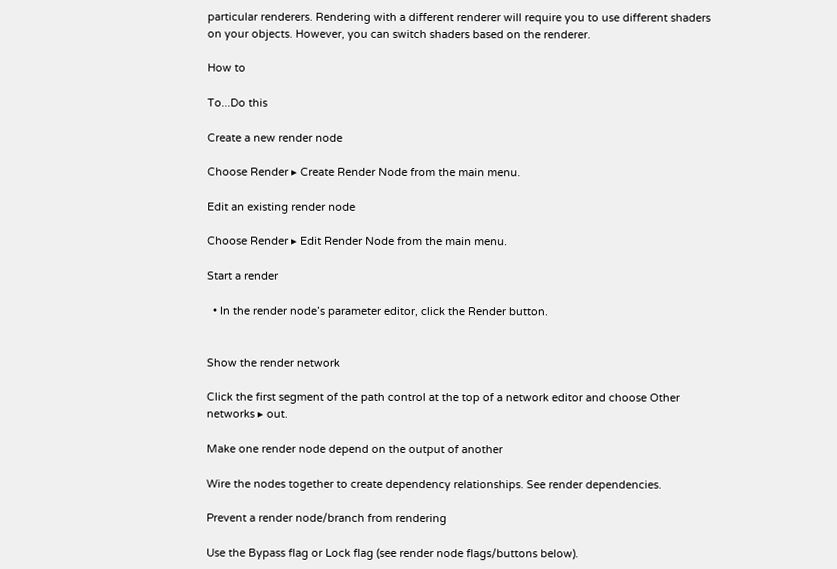particular renderers. Rendering with a different renderer will require you to use different shaders on your objects. However, you can switch shaders based on the renderer.

How to

To...Do this

Create a new render node

Choose Render ▸ Create Render Node from the main menu.

Edit an existing render node

Choose Render ▸ Edit Render Node from the main menu.

Start a render

  • In the render node’s parameter editor, click the Render button.


Show the render network

Click the first segment of the path control at the top of a network editor and choose Other networks ▸ out.

Make one render node depend on the output of another

Wire the nodes together to create dependency relationships. See render dependencies.

Prevent a render node/branch from rendering

Use the Bypass flag or Lock flag (see render node flags/buttons below).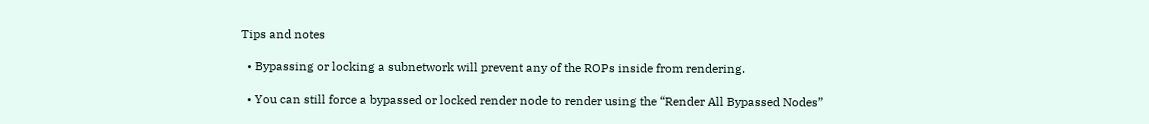Tips and notes

  • Bypassing or locking a subnetwork will prevent any of the ROPs inside from rendering.

  • You can still force a bypassed or locked render node to render using the “Render All Bypassed Nodes”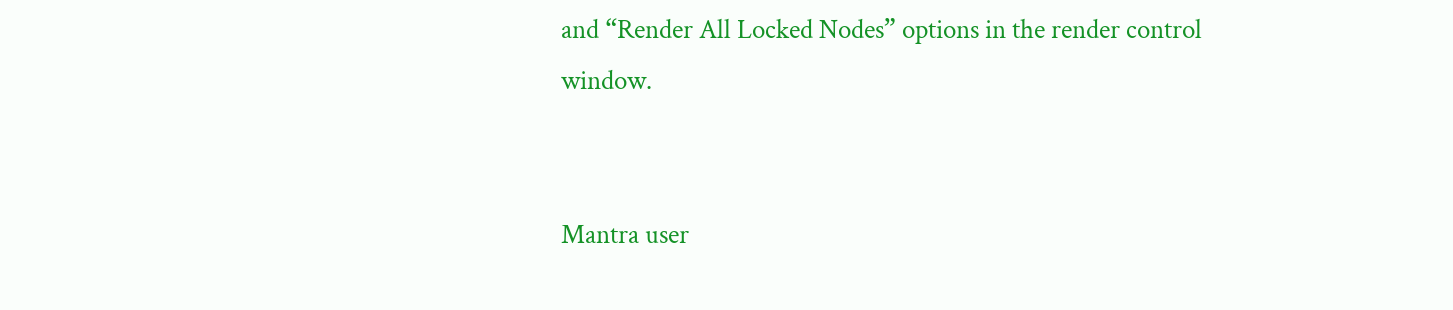and “Render All Locked Nodes” options in the render control window.


Mantra user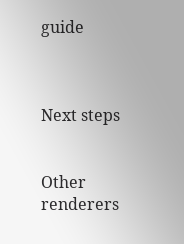guide



Next steps


Other renderers